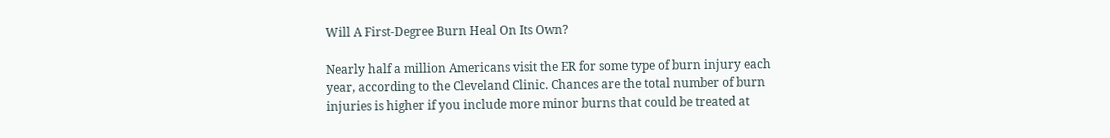Will A First-Degree Burn Heal On Its Own?

Nearly half a million Americans visit the ER for some type of burn injury each year, according to the Cleveland Clinic. Chances are the total number of burn injuries is higher if you include more minor burns that could be treated at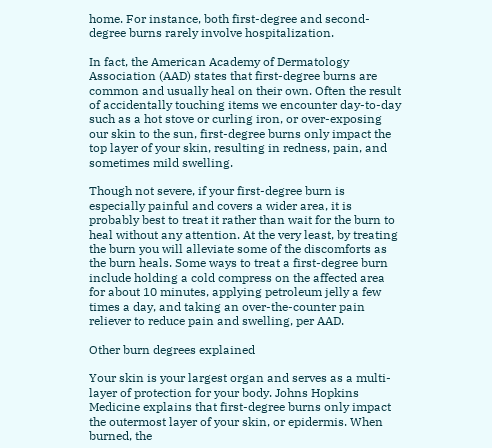home. For instance, both first-degree and second-degree burns rarely involve hospitalization.

In fact, the American Academy of Dermatology Association (AAD) states that first-degree burns are common and usually heal on their own. Often the result of accidentally touching items we encounter day-to-day such as a hot stove or curling iron, or over-exposing our skin to the sun, first-degree burns only impact the top layer of your skin, resulting in redness, pain, and sometimes mild swelling.

Though not severe, if your first-degree burn is especially painful and covers a wider area, it is probably best to treat it rather than wait for the burn to heal without any attention. At the very least, by treating the burn you will alleviate some of the discomforts as the burn heals. Some ways to treat a first-degree burn include holding a cold compress on the affected area for about 10 minutes, applying petroleum jelly a few times a day, and taking an over-the-counter pain reliever to reduce pain and swelling, per AAD.

Other burn degrees explained

Your skin is your largest organ and serves as a multi-layer of protection for your body. Johns Hopkins Medicine explains that first-degree burns only impact the outermost layer of your skin, or epidermis. When burned, the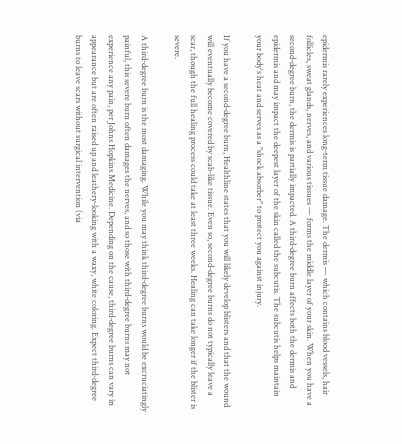epidermis rarely experiences long-term tissue damage. The dermis — which contains blood vessels, hair follicles, sweat glands, nerves, and various tissues — forms the middle layer of your skin. When you have a second-degree burn, the dermis is partially impacted. A third-degree burn affects both the dermis and epidermis and may impact the deepest layer of the skin called the subcutis. The subcutis helps maintain your body's heat and serves as a "shock absorber" to protect you against injury.

If you have a second-degree burn, Healthline states that you will likely develop blisters and that the wound will eventually become covered by scab-like tissue. Even so, second-degree burns do not typically leave a scar, though the full healing process could take at least three weeks. Healing can take longer if the blister is severe.

A third-degree burn is the most damaging. While you may think third-degree burns would be excruciatingly painful, this severe burn often damages the nerves, and so those with third-degree burns may not experience any pain, per Johns Hopkins Medicine. Depending on the cause, third-degree burns can vary in appearance but are often raised up and leathery-looking with a waxy, white coloring. Expect third-degree burns to leave scars without surgical intervention (via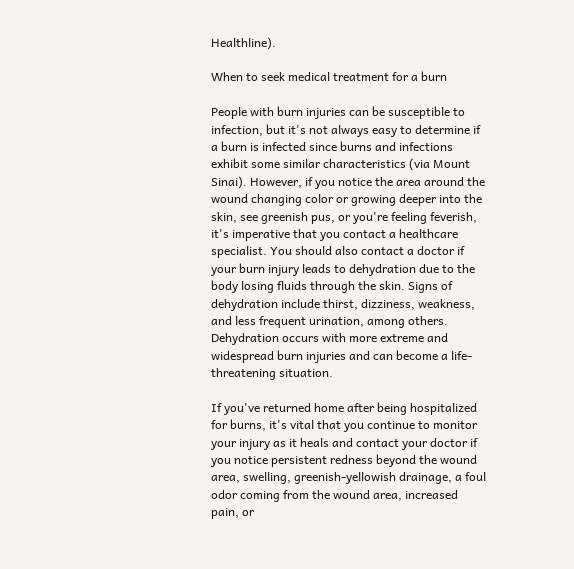Healthline).

When to seek medical treatment for a burn

People with burn injuries can be susceptible to infection, but it's not always easy to determine if a burn is infected since burns and infections exhibit some similar characteristics (via Mount Sinai). However, if you notice the area around the wound changing color or growing deeper into the skin, see greenish pus, or you're feeling feverish, it's imperative that you contact a healthcare specialist. You should also contact a doctor if your burn injury leads to dehydration due to the body losing fluids through the skin. Signs of dehydration include thirst, dizziness, weakness, and less frequent urination, among others. Dehydration occurs with more extreme and widespread burn injuries and can become a life-threatening situation.

If you've returned home after being hospitalized for burns, it's vital that you continue to monitor your injury as it heals and contact your doctor if you notice persistent redness beyond the wound area, swelling, greenish-yellowish drainage, a foul odor coming from the wound area, increased pain, or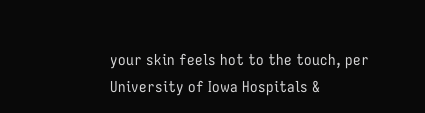your skin feels hot to the touch, per University of Iowa Hospitals &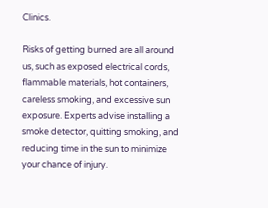Clinics.

Risks of getting burned are all around us, such as exposed electrical cords, flammable materials, hot containers, careless smoking, and excessive sun exposure. Experts advise installing a smoke detector, quitting smoking, and reducing time in the sun to minimize your chance of injury.